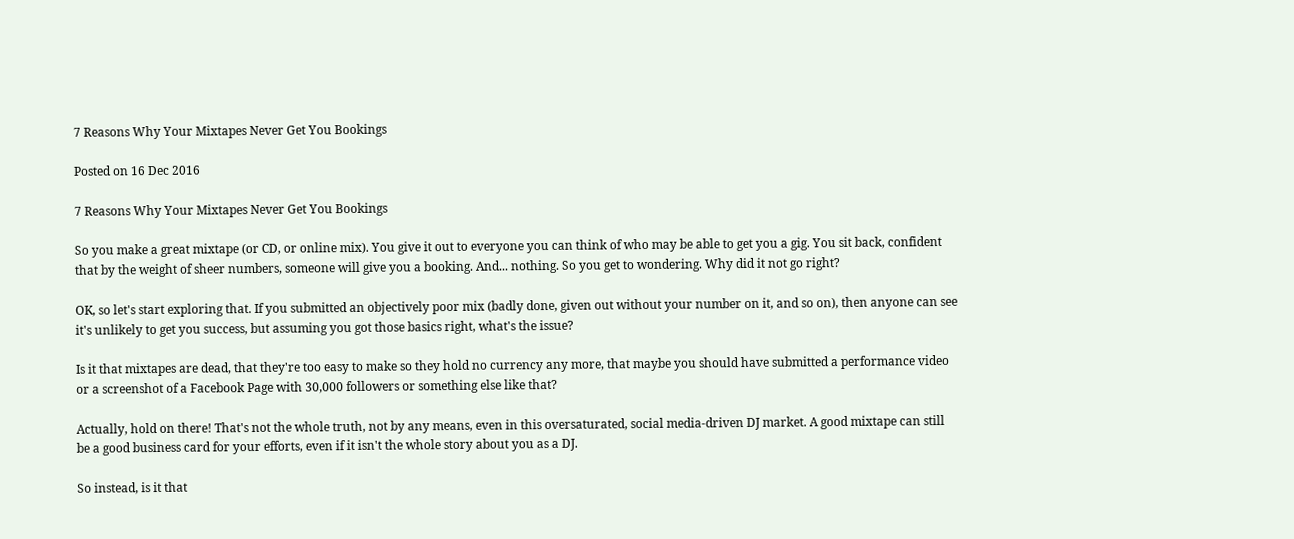7 Reasons Why Your Mixtapes Never Get You Bookings

Posted on 16 Dec 2016

7 Reasons Why Your Mixtapes Never Get You Bookings

So you make a great mixtape (or CD, or online mix). You give it out to everyone you can think of who may be able to get you a gig. You sit back, confident that by the weight of sheer numbers, someone will give you a booking. And... nothing. So you get to wondering. Why did it not go right?

OK, so let's start exploring that. If you submitted an objectively poor mix (badly done, given out without your number on it, and so on), then anyone can see it's unlikely to get you success, but assuming you got those basics right, what's the issue?

Is it that mixtapes are dead, that they're too easy to make so they hold no currency any more, that maybe you should have submitted a performance video or a screenshot of a Facebook Page with 30,000 followers or something else like that?

Actually, hold on there! That's not the whole truth, not by any means, even in this oversaturated, social media-driven DJ market. A good mixtape can still be a good business card for your efforts, even if it isn't the whole story about you as a DJ.

So instead, is it that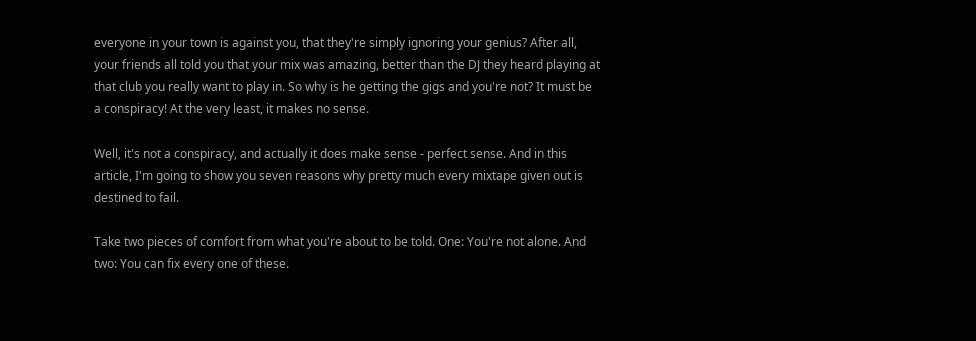everyone in your town is against you, that they're simply ignoring your genius? After all, your friends all told you that your mix was amazing, better than the DJ they heard playing at that club you really want to play in. So why is he getting the gigs and you're not? It must be a conspiracy! At the very least, it makes no sense.

Well, it's not a conspiracy, and actually it does make sense - perfect sense. And in this article, I'm going to show you seven reasons why pretty much every mixtape given out is destined to fail.

Take two pieces of comfort from what you're about to be told. One: You're not alone. And two: You can fix every one of these.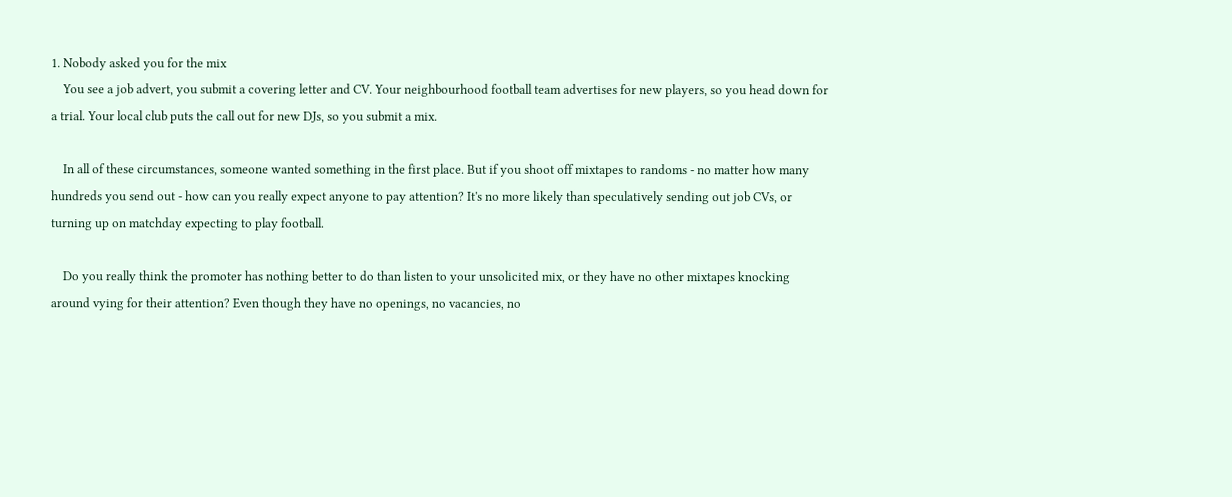1. Nobody asked you for the mix
    You see a job advert, you submit a covering letter and CV. Your neighbourhood football team advertises for new players, so you head down for a trial. Your local club puts the call out for new DJs, so you submit a mix.

    In all of these circumstances, someone wanted something in the first place. But if you shoot off mixtapes to randoms - no matter how many hundreds you send out - how can you really expect anyone to pay attention? It's no more likely than speculatively sending out job CVs, or turning up on matchday expecting to play football.

    Do you really think the promoter has nothing better to do than listen to your unsolicited mix, or they have no other mixtapes knocking around vying for their attention? Even though they have no openings, no vacancies, no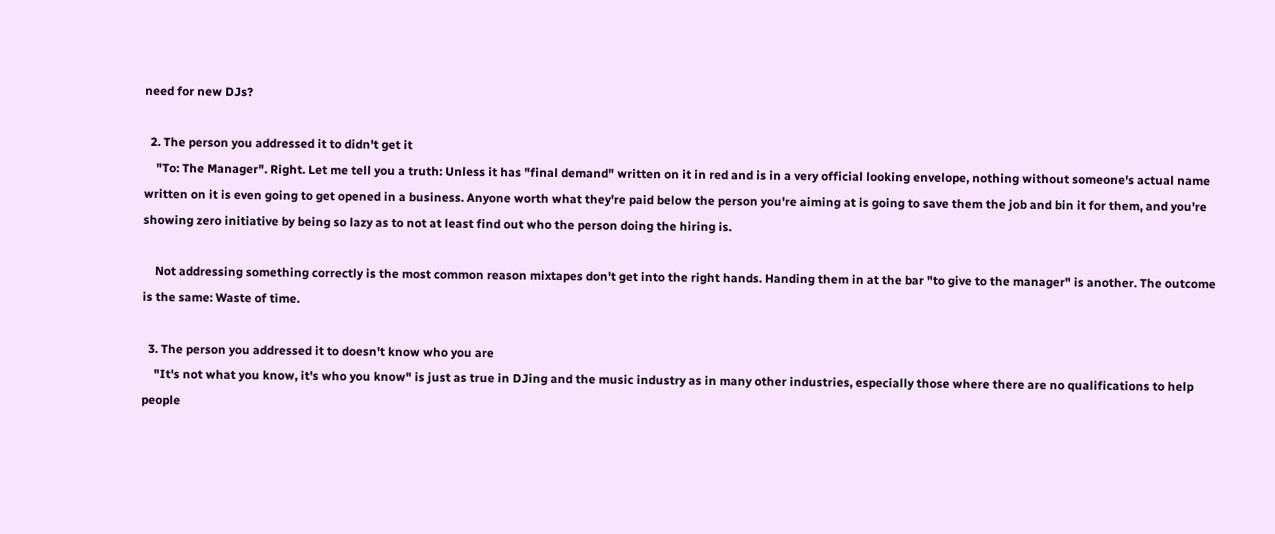need for new DJs?

  2. The person you addressed it to didn't get it
    "To: The Manager". Right. Let me tell you a truth: Unless it has "final demand" written on it in red and is in a very official looking envelope, nothing without someone's actual name written on it is even going to get opened in a business. Anyone worth what they're paid below the person you're aiming at is going to save them the job and bin it for them, and you're showing zero initiative by being so lazy as to not at least find out who the person doing the hiring is.

    Not addressing something correctly is the most common reason mixtapes don't get into the right hands. Handing them in at the bar "to give to the manager" is another. The outcome is the same: Waste of time.

  3. The person you addressed it to doesn't know who you are
    "It's not what you know, it's who you know" is just as true in DJing and the music industry as in many other industries, especially those where there are no qualifications to help people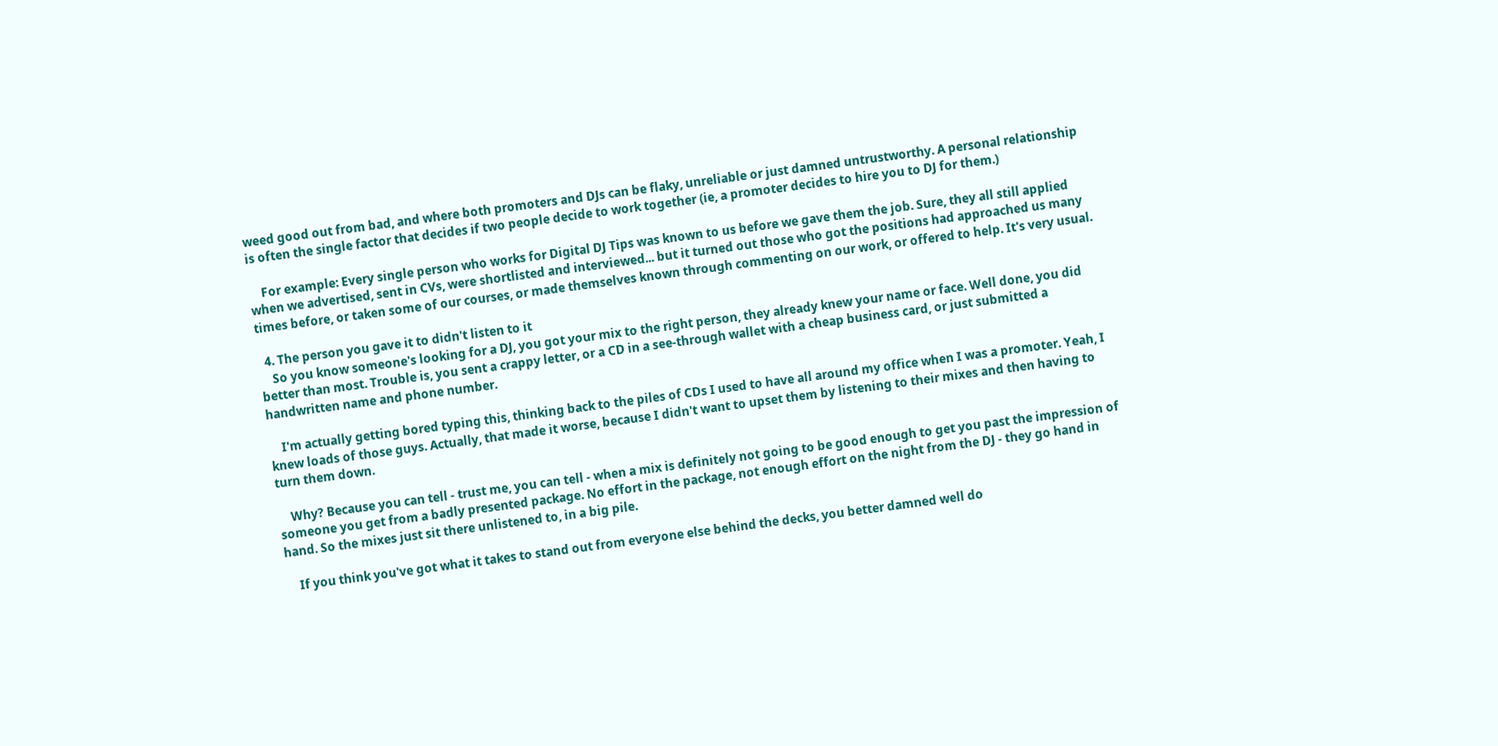weed good out from bad, and where both promoters and DJs can be flaky, unreliable or just damned untrustworthy. A personal relationship is often the single factor that decides if two people decide to work together (ie, a promoter decides to hire you to DJ for them.)

    For example: Every single person who works for Digital DJ Tips was known to us before we gave them the job. Sure, they all still applied when we advertised, sent in CVs, were shortlisted and interviewed... but it turned out those who got the positions had approached us many times before, or taken some of our courses, or made themselves known through commenting on our work, or offered to help. It's very usual.

  4. The person you gave it to didn't listen to it
    So you know someone's looking for a DJ, you got your mix to the right person, they already knew your name or face. Well done, you did better than most. Trouble is, you sent a crappy letter, or a CD in a see-through wallet with a cheap business card, or just submitted a handwritten name and phone number.

    I'm actually getting bored typing this, thinking back to the piles of CDs I used to have all around my office when I was a promoter. Yeah, I knew loads of those guys. Actually, that made it worse, because I didn't want to upset them by listening to their mixes and then having to turn them down.

    Why? Because you can tell - trust me, you can tell - when a mix is definitely not going to be good enough to get you past the impression of someone you get from a badly presented package. No effort in the package, not enough effort on the night from the DJ - they go hand in hand. So the mixes just sit there unlistened to, in a big pile.

    If you think you've got what it takes to stand out from everyone else behind the decks, you better damned well do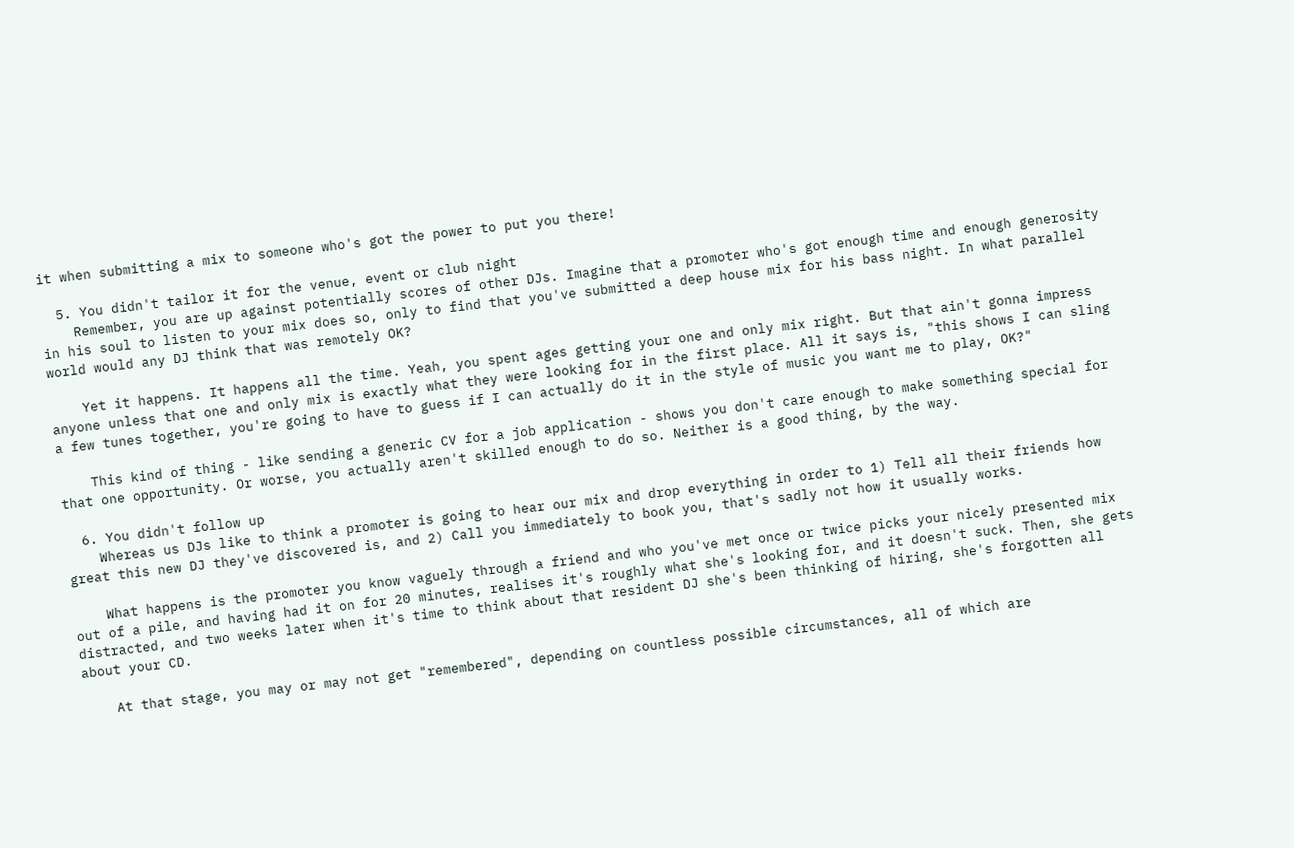it when submitting a mix to someone who's got the power to put you there!

  5. You didn't tailor it for the venue, event or club night
    Remember, you are up against potentially scores of other DJs. Imagine that a promoter who's got enough time and enough generosity in his soul to listen to your mix does so, only to find that you've submitted a deep house mix for his bass night. In what parallel world would any DJ think that was remotely OK?

    Yet it happens. It happens all the time. Yeah, you spent ages getting your one and only mix right. But that ain't gonna impress anyone unless that one and only mix is exactly what they were looking for in the first place. All it says is, "this shows I can sling a few tunes together, you're going to have to guess if I can actually do it in the style of music you want me to play, OK?"

    This kind of thing - like sending a generic CV for a job application - shows you don't care enough to make something special for that one opportunity. Or worse, you actually aren't skilled enough to do so. Neither is a good thing, by the way.

  6. You didn't follow up
    Whereas us DJs like to think a promoter is going to hear our mix and drop everything in order to 1) Tell all their friends how great this new DJ they've discovered is, and 2) Call you immediately to book you, that's sadly not how it usually works.

    What happens is the promoter you know vaguely through a friend and who you've met once or twice picks your nicely presented mix out of a pile, and having had it on for 20 minutes, realises it's roughly what she's looking for, and it doesn't suck. Then, she gets distracted, and two weeks later when it's time to think about that resident DJ she's been thinking of hiring, she's forgotten all about your CD.

    At that stage, you may or may not get "remembered", depending on countless possible circumstances, all of which are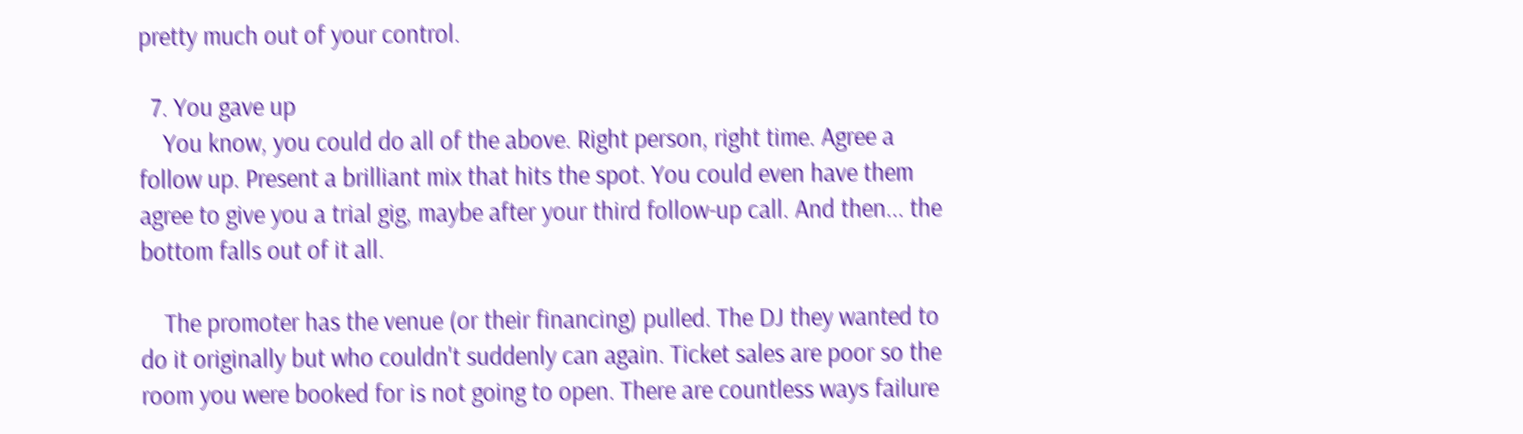pretty much out of your control.

  7. You gave up
    You know, you could do all of the above. Right person, right time. Agree a follow up. Present a brilliant mix that hits the spot. You could even have them agree to give you a trial gig, maybe after your third follow-up call. And then... the bottom falls out of it all.

    The promoter has the venue (or their financing) pulled. The DJ they wanted to do it originally but who couldn't suddenly can again. Ticket sales are poor so the room you were booked for is not going to open. There are countless ways failure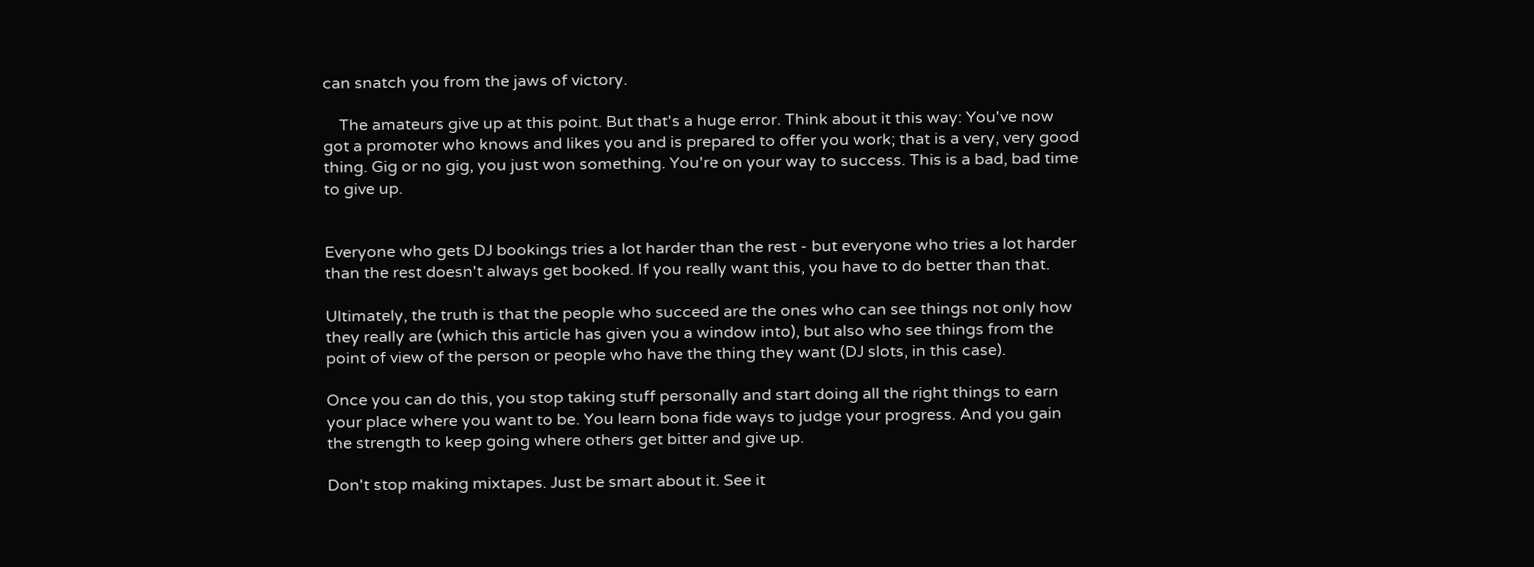can snatch you from the jaws of victory.

    The amateurs give up at this point. But that's a huge error. Think about it this way: You've now got a promoter who knows and likes you and is prepared to offer you work; that is a very, very good thing. Gig or no gig, you just won something. You're on your way to success. This is a bad, bad time to give up.


Everyone who gets DJ bookings tries a lot harder than the rest - but everyone who tries a lot harder than the rest doesn't always get booked. If you really want this, you have to do better than that.

Ultimately, the truth is that the people who succeed are the ones who can see things not only how they really are (which this article has given you a window into), but also who see things from the point of view of the person or people who have the thing they want (DJ slots, in this case).

Once you can do this, you stop taking stuff personally and start doing all the right things to earn your place where you want to be. You learn bona fide ways to judge your progress. And you gain the strength to keep going where others get bitter and give up.

Don't stop making mixtapes. Just be smart about it. See it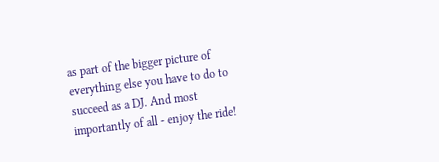as part of the bigger picture of everything else you have to do to succeed as a DJ. And most importantly of all - enjoy the ride!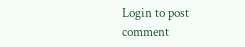Login to post comment